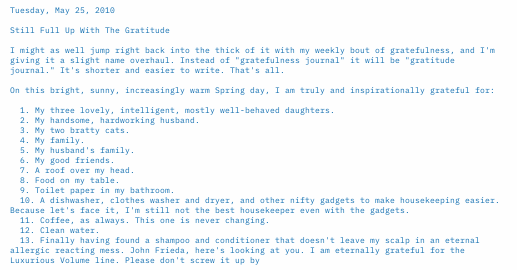Tuesday, May 25, 2010

Still Full Up With The Gratitude

I might as well jump right back into the thick of it with my weekly bout of gratefulness, and I'm giving it a slight name overhaul. Instead of "gratefulness journal" it will be "gratitude journal." It's shorter and easier to write. That's all.

On this bright, sunny, increasingly warm Spring day, I am truly and inspirationally grateful for:

  1. My three lovely, intelligent, mostly well-behaved daughters.
  2. My handsome, hardworking husband.
  3. My two bratty cats.
  4. My family.
  5. My husband's family.
  6. My good friends.
  7. A roof over my head.
  8. Food on my table.
  9. Toilet paper in my bathroom.
  10. A dishwasher, clothes washer and dryer, and other nifty gadgets to make housekeeping easier. Because let's face it, I'm still not the best housekeeper even with the gadgets.
  11. Coffee, as always. This one is never changing.
  12. Clean water.
  13. Finally having found a shampoo and conditioner that doesn't leave my scalp in an eternal allergic reacting mess. John Frieda, here's looking at you. I am eternally grateful for the Luxurious Volume line. Please don't screw it up by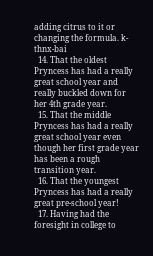adding citrus to it or changing the formula. k-thnx-bai
  14. That the oldest Pryncess has had a really great school year and really buckled down for her 4th grade year.
  15. That the middle Pryncess has had a really great school year even though her first grade year has been a rough transition year.
  16. That the youngest Pryncess has had a really great pre-school year!
  17. Having had the foresight in college to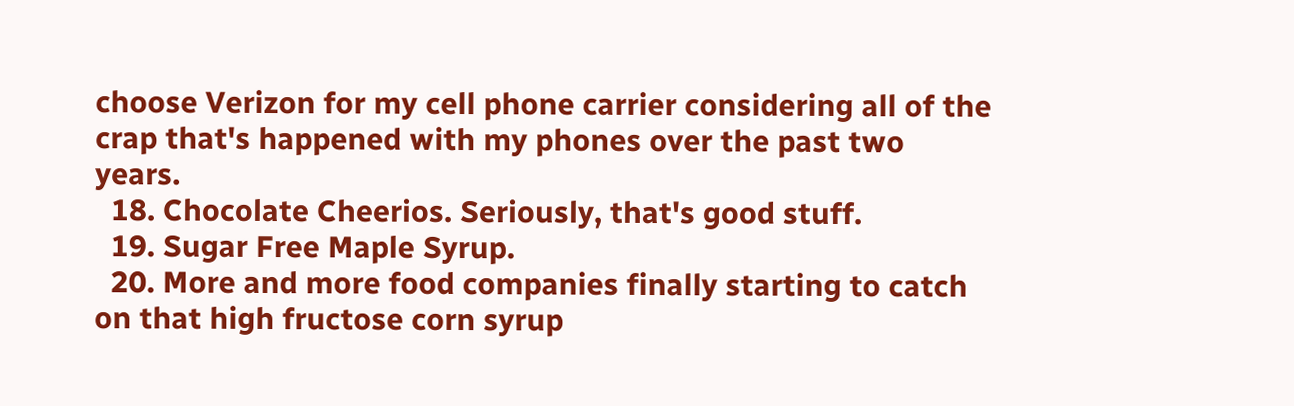choose Verizon for my cell phone carrier considering all of the crap that's happened with my phones over the past two years.
  18. Chocolate Cheerios. Seriously, that's good stuff.
  19. Sugar Free Maple Syrup.
  20. More and more food companies finally starting to catch on that high fructose corn syrup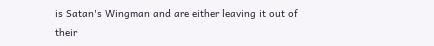is Satan's Wingman and are either leaving it out of their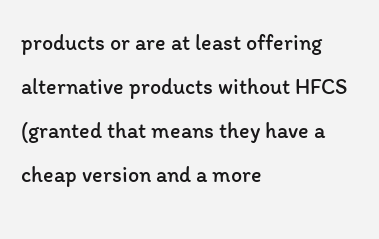products or are at least offering alternative products without HFCS (granted that means they have a cheap version and a more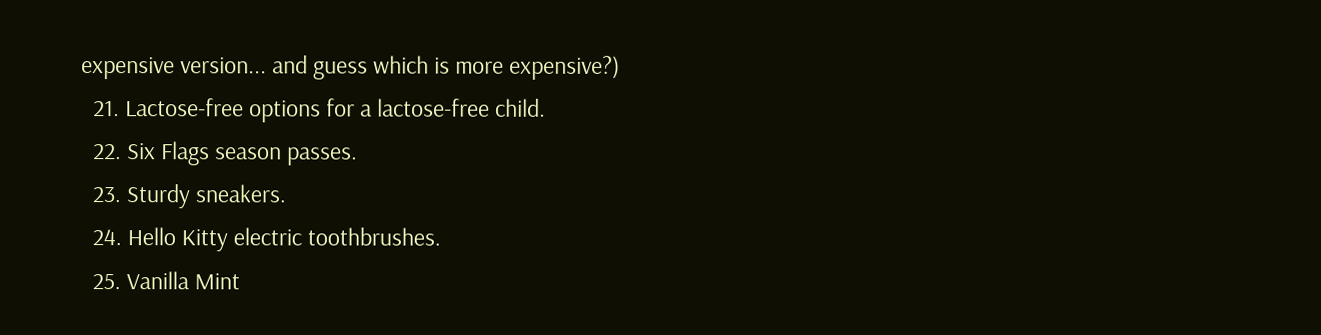expensive version... and guess which is more expensive?)
  21. Lactose-free options for a lactose-free child.
  22. Six Flags season passes.
  23. Sturdy sneakers.
  24. Hello Kitty electric toothbrushes.
  25. Vanilla Mint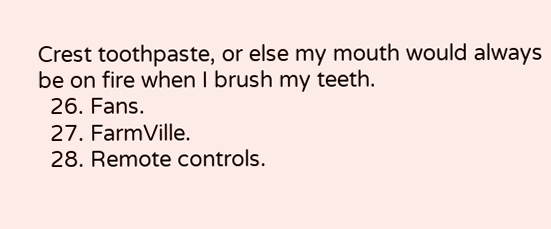Crest toothpaste, or else my mouth would always be on fire when I brush my teeth.
  26. Fans.
  27. FarmVille.
  28. Remote controls.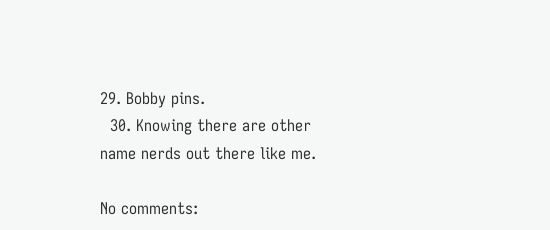29. Bobby pins.
  30. Knowing there are other name nerds out there like me.

No comments: